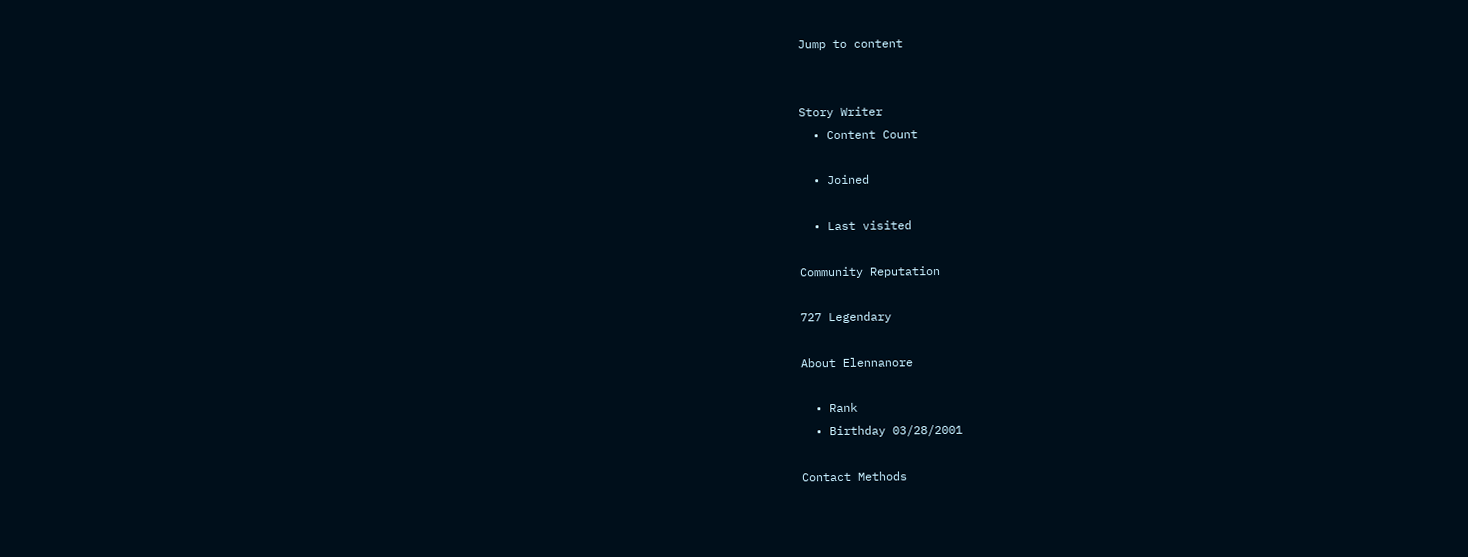Jump to content


Story Writer
  • Content Count

  • Joined

  • Last visited

Community Reputation

727 Legendary

About Elennanore

  • Rank
  • Birthday 03/28/2001

Contact Methods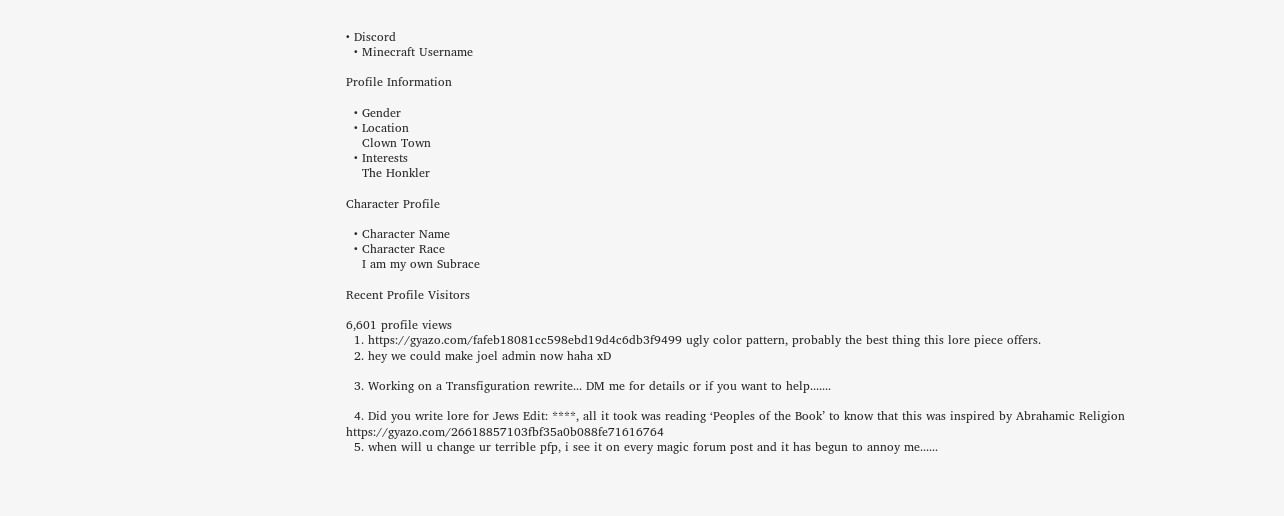• Discord
  • Minecraft Username

Profile Information

  • Gender
  • Location
    Clown Town
  • Interests
    The Honkler

Character Profile

  • Character Name
  • Character Race
    I am my own Subrace

Recent Profile Visitors

6,601 profile views
  1. https://gyazo.com/fafeb18081cc598ebd19d4c6db3f9499 ugly color pattern, probably the best thing this lore piece offers.
  2. hey we could make joel admin now haha xD

  3. Working on a Transfiguration rewrite... DM me for details or if you want to help.......

  4. Did you write lore for Jews Edit: ****, all it took was reading ‘Peoples of the Book’ to know that this was inspired by Abrahamic Religion https://gyazo.com/26618857103fbf35a0b088fe71616764
  5. when will u change ur terrible pfp, i see it on every magic forum post and it has begun to annoy me......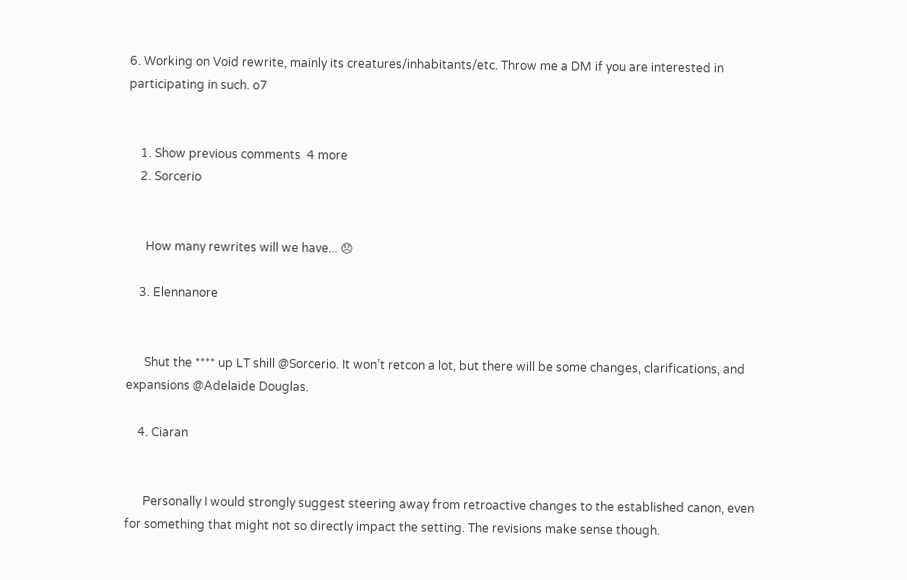6. Working on Void rewrite, mainly its creatures/inhabitants/etc. Throw me a DM if you are interested in participating in such. o7


    1. Show previous comments  4 more
    2. Sorcerio


      How many rewrites will we have... 😞

    3. Elennanore


      Shut the **** up LT shill @Sorcerio. It won’t retcon a lot, but there will be some changes, clarifications, and expansions @Adelaide Douglas.

    4. Ciaran


      Personally I would strongly suggest steering away from retroactive changes to the established canon, even for something that might not so directly impact the setting. The revisions make sense though.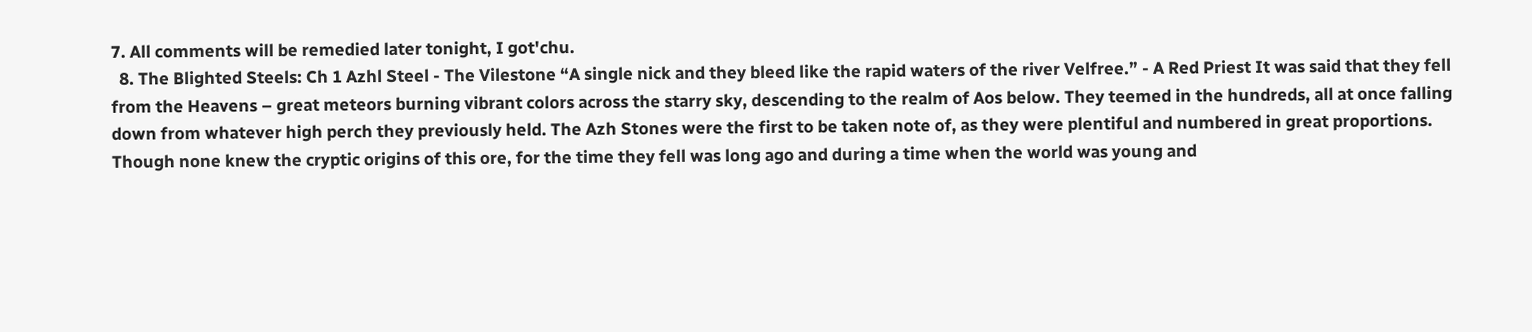7. All comments will be remedied later tonight, I got'chu.
  8. The Blighted Steels: Ch 1 Azhl Steel - The Vilestone “A single nick and they bleed like the rapid waters of the river Velfree.” - A Red Priest It was said that they fell from the Heavens – great meteors burning vibrant colors across the starry sky, descending to the realm of Aos below. They teemed in the hundreds, all at once falling down from whatever high perch they previously held. The Azh Stones were the first to be taken note of, as they were plentiful and numbered in great proportions. Though none knew the cryptic origins of this ore, for the time they fell was long ago and during a time when the world was young and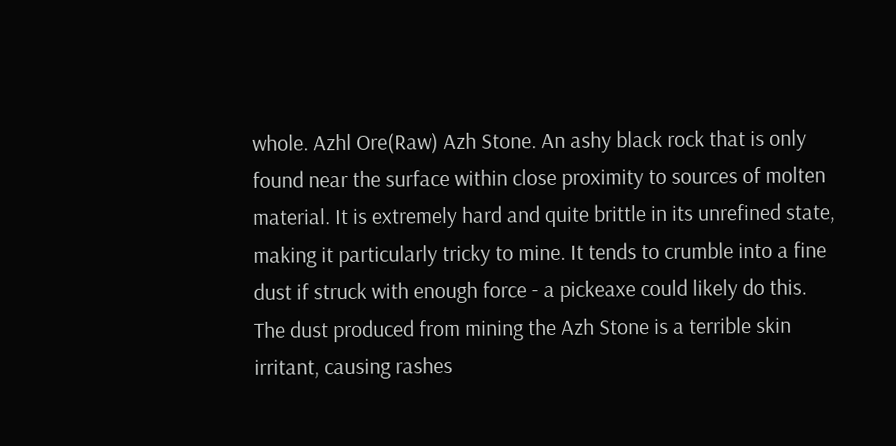whole. Azhl Ore(Raw) Azh Stone. An ashy black rock that is only found near the surface within close proximity to sources of molten material. It is extremely hard and quite brittle in its unrefined state, making it particularly tricky to mine. It tends to crumble into a fine dust if struck with enough force - a pickeaxe could likely do this. The dust produced from mining the Azh Stone is a terrible skin irritant, causing rashes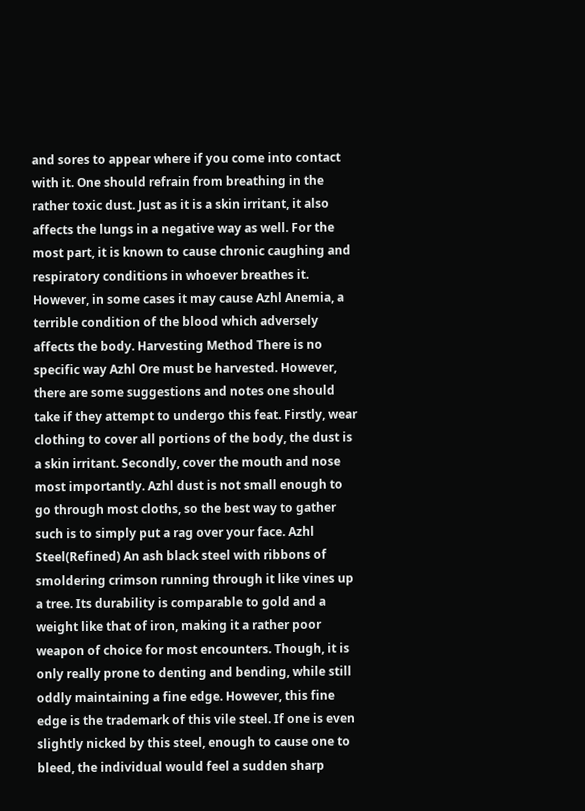and sores to appear where if you come into contact with it. One should refrain from breathing in the rather toxic dust. Just as it is a skin irritant, it also affects the lungs in a negative way as well. For the most part, it is known to cause chronic caughing and respiratory conditions in whoever breathes it. However, in some cases it may cause Azhl Anemia, a terrible condition of the blood which adversely affects the body. Harvesting Method There is no specific way Azhl Ore must be harvested. However, there are some suggestions and notes one should take if they attempt to undergo this feat. Firstly, wear clothing to cover all portions of the body, the dust is a skin irritant. Secondly, cover the mouth and nose most importantly. Azhl dust is not small enough to go through most cloths, so the best way to gather such is to simply put a rag over your face. Azhl Steel(Refined) An ash black steel with ribbons of smoldering crimson running through it like vines up a tree. Its durability is comparable to gold and a weight like that of iron, making it a rather poor weapon of choice for most encounters. Though, it is only really prone to denting and bending, while still oddly maintaining a fine edge. However, this fine edge is the trademark of this vile steel. If one is even slightly nicked by this steel, enough to cause one to bleed, the individual would feel a sudden sharp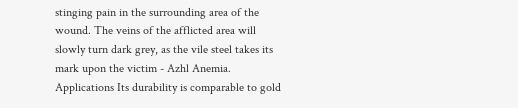stinging pain in the surrounding area of the wound. The veins of the afflicted area will slowly turn dark grey, as the vile steel takes its mark upon the victim - Azhl Anemia. Applications Its durability is comparable to gold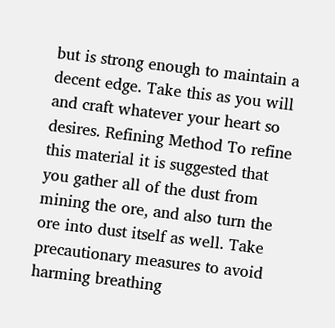but is strong enough to maintain a decent edge. Take this as you will and craft whatever your heart so desires. Refining Method To refine this material it is suggested that you gather all of the dust from mining the ore, and also turn the ore into dust itself as well. Take precautionary measures to avoid harming breathing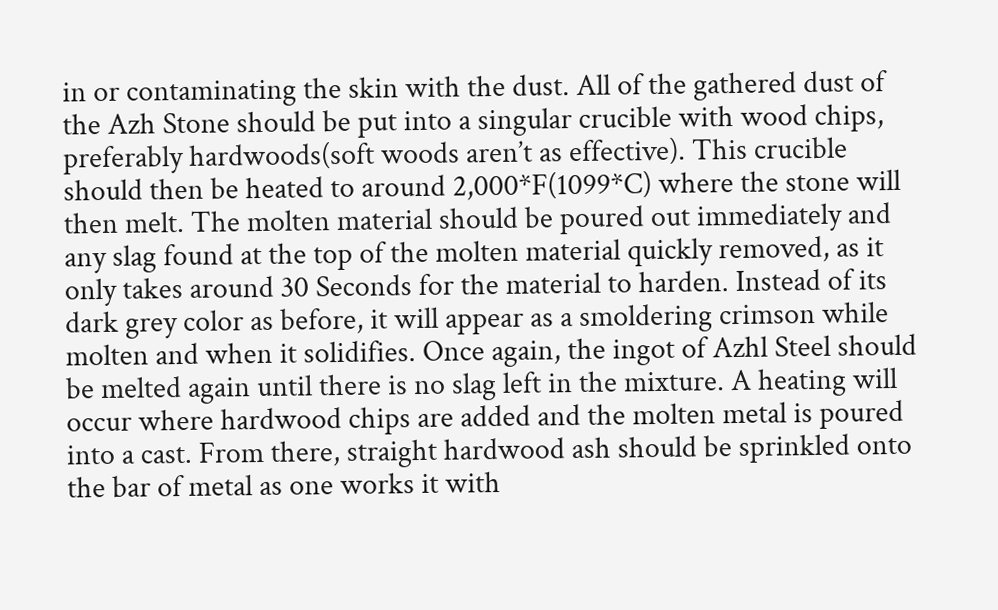in or contaminating the skin with the dust. All of the gathered dust of the Azh Stone should be put into a singular crucible with wood chips, preferably hardwoods(soft woods aren’t as effective). This crucible should then be heated to around 2,000*F(1099*C) where the stone will then melt. The molten material should be poured out immediately and any slag found at the top of the molten material quickly removed, as it only takes around 30 Seconds for the material to harden. Instead of its dark grey color as before, it will appear as a smoldering crimson while molten and when it solidifies. Once again, the ingot of Azhl Steel should be melted again until there is no slag left in the mixture. A heating will occur where hardwood chips are added and the molten metal is poured into a cast. From there, straight hardwood ash should be sprinkled onto the bar of metal as one works it with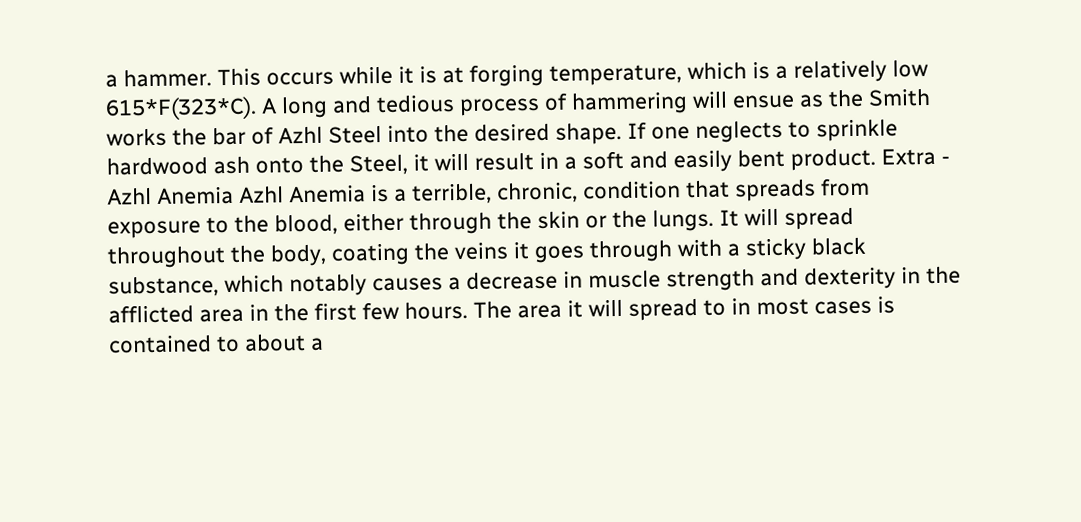a hammer. This occurs while it is at forging temperature, which is a relatively low 615*F(323*C). A long and tedious process of hammering will ensue as the Smith works the bar of Azhl Steel into the desired shape. If one neglects to sprinkle hardwood ash onto the Steel, it will result in a soft and easily bent product. Extra - Azhl Anemia Azhl Anemia is a terrible, chronic, condition that spreads from exposure to the blood, either through the skin or the lungs. It will spread throughout the body, coating the veins it goes through with a sticky black substance, which notably causes a decrease in muscle strength and dexterity in the afflicted area in the first few hours. The area it will spread to in most cases is contained to about a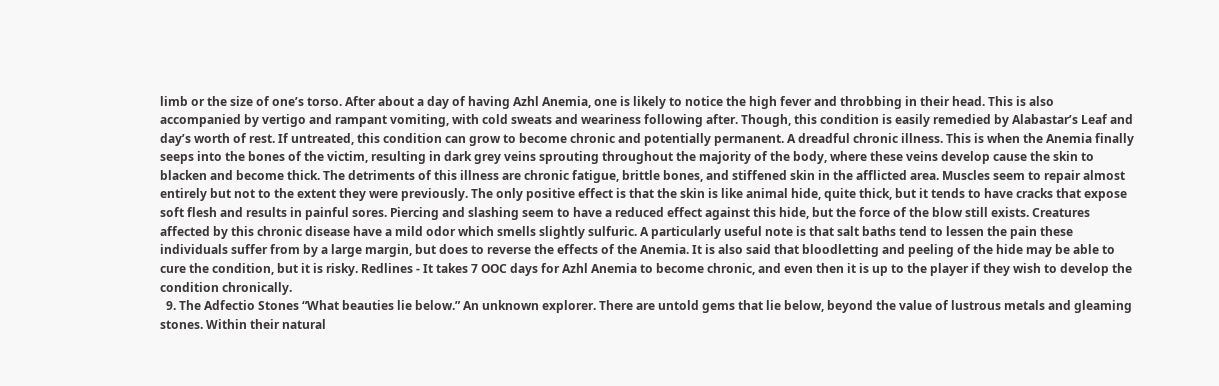limb or the size of one’s torso. After about a day of having Azhl Anemia, one is likely to notice the high fever and throbbing in their head. This is also accompanied by vertigo and rampant vomiting, with cold sweats and weariness following after. Though, this condition is easily remedied by Alabastar’s Leaf and day’s worth of rest. If untreated, this condition can grow to become chronic and potentially permanent. A dreadful chronic illness. This is when the Anemia finally seeps into the bones of the victim, resulting in dark grey veins sprouting throughout the majority of the body, where these veins develop cause the skin to blacken and become thick. The detriments of this illness are chronic fatigue, brittle bones, and stiffened skin in the afflicted area. Muscles seem to repair almost entirely but not to the extent they were previously. The only positive effect is that the skin is like animal hide, quite thick, but it tends to have cracks that expose soft flesh and results in painful sores. Piercing and slashing seem to have a reduced effect against this hide, but the force of the blow still exists. Creatures affected by this chronic disease have a mild odor which smells slightly sulfuric. A particularly useful note is that salt baths tend to lessen the pain these individuals suffer from by a large margin, but does to reverse the effects of the Anemia. It is also said that bloodletting and peeling of the hide may be able to cure the condition, but it is risky. Redlines - It takes 7 OOC days for Azhl Anemia to become chronic, and even then it is up to the player if they wish to develop the condition chronically.
  9. The Adfectio Stones “What beauties lie below.” An unknown explorer. There are untold gems that lie below, beyond the value of lustrous metals and gleaming stones. Within their natural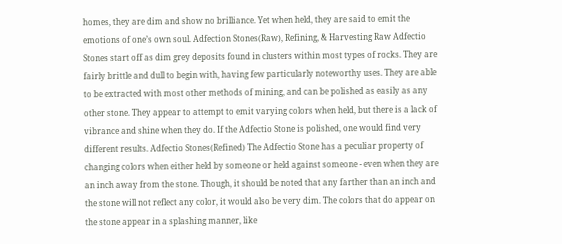homes, they are dim and show no brilliance. Yet when held, they are said to emit the emotions of one’s own soul. Adfection Stones(Raw), Refining, & Harvesting Raw Adfectio Stones start off as dim grey deposits found in clusters within most types of rocks. They are fairly brittle and dull to begin with, having few particularly noteworthy uses. They are able to be extracted with most other methods of mining, and can be polished as easily as any other stone. They appear to attempt to emit varying colors when held, but there is a lack of vibrance and shine when they do. If the Adfectio Stone is polished, one would find very different results. Adfectio Stones(Refined) The Adfectio Stone has a peculiar property of changing colors when either held by someone or held against someone - even when they are an inch away from the stone. Though, it should be noted that any farther than an inch and the stone will not reflect any color, it would also be very dim. The colors that do appear on the stone appear in a splashing manner, like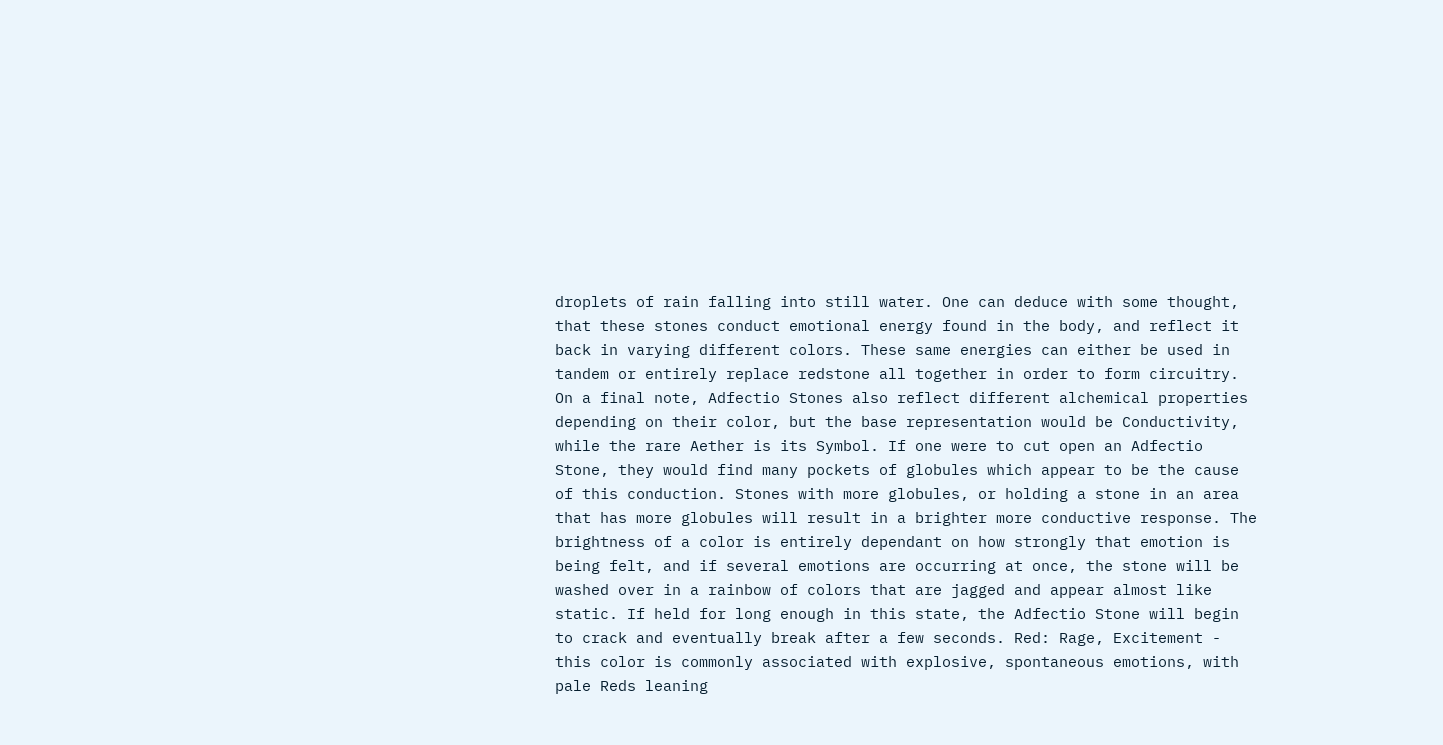droplets of rain falling into still water. One can deduce with some thought, that these stones conduct emotional energy found in the body, and reflect it back in varying different colors. These same energies can either be used in tandem or entirely replace redstone all together in order to form circuitry. On a final note, Adfectio Stones also reflect different alchemical properties depending on their color, but the base representation would be Conductivity, while the rare Aether is its Symbol. If one were to cut open an Adfectio Stone, they would find many pockets of globules which appear to be the cause of this conduction. Stones with more globules, or holding a stone in an area that has more globules will result in a brighter more conductive response. The brightness of a color is entirely dependant on how strongly that emotion is being felt, and if several emotions are occurring at once, the stone will be washed over in a rainbow of colors that are jagged and appear almost like static. If held for long enough in this state, the Adfectio Stone will begin to crack and eventually break after a few seconds. Red: Rage, Excitement - this color is commonly associated with explosive, spontaneous emotions, with pale Reds leaning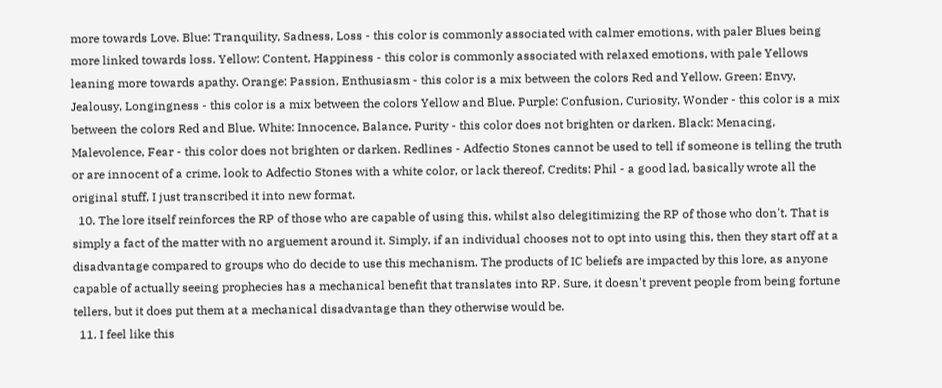more towards Love. Blue: Tranquility, Sadness, Loss - this color is commonly associated with calmer emotions, with paler Blues being more linked towards loss. Yellow: Content, Happiness - this color is commonly associated with relaxed emotions, with pale Yellows leaning more towards apathy. Orange: Passion, Enthusiasm - this color is a mix between the colors Red and Yellow. Green: Envy, Jealousy, Longingness - this color is a mix between the colors Yellow and Blue. Purple: Confusion, Curiosity, Wonder - this color is a mix between the colors Red and Blue. White: Innocence, Balance, Purity - this color does not brighten or darken. Black: Menacing, Malevolence, Fear - this color does not brighten or darken. Redlines - Adfectio Stones cannot be used to tell if someone is telling the truth or are innocent of a crime, look to Adfectio Stones with a white color, or lack thereof. Credits: Phil - a good lad, basically wrote all the original stuff, I just transcribed it into new format.
  10. The lore itself reinforces the RP of those who are capable of using this, whilst also delegitimizing the RP of those who don't. That is simply a fact of the matter with no arguement around it. Simply, if an individual chooses not to opt into using this, then they start off at a disadvantage compared to groups who do decide to use this mechanism. The products of IC beliefs are impacted by this lore, as anyone capable of actually seeing prophecies has a mechanical benefit that translates into RP. Sure, it doesn't prevent people from being fortune tellers, but it does put them at a mechanical disadvantage than they otherwise would be.
  11. I feel like this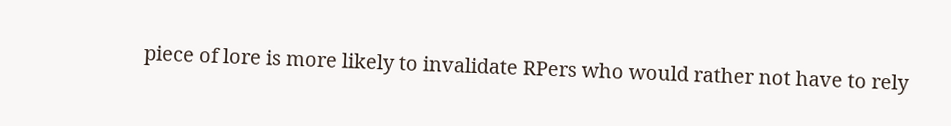piece of lore is more likely to invalidate RPers who would rather not have to rely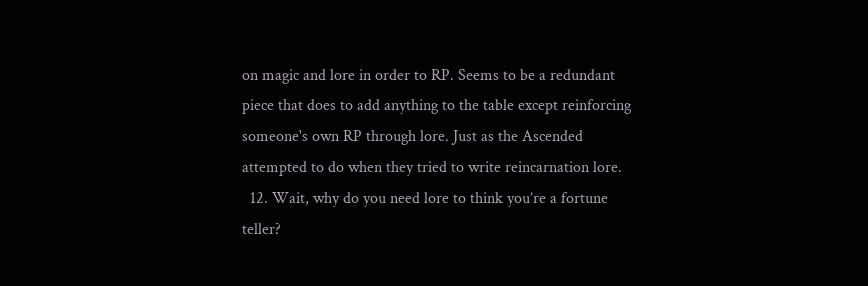on magic and lore in order to RP. Seems to be a redundant piece that does to add anything to the table except reinforcing someone's own RP through lore. Just as the Ascended attempted to do when they tried to write reincarnation lore.
  12. Wait, why do you need lore to think you’re a fortune teller?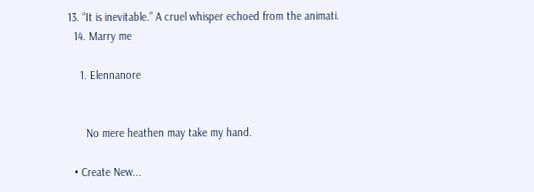13. “It is inevitable.” A cruel whisper echoed from the animati.
  14. Marry me

    1. Elennanore


      No mere heathen may take my hand.

  • Create New...